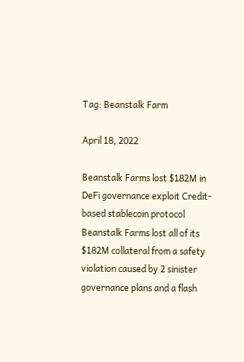Tag: Beanstalk Farm

April 18, 2022

Beanstalk Farms lost $182M in DeFi governance exploit Credit-based stablecoin protocol Beanstalk Farms lost all of its $182M collateral from a safety violation caused by 2 sinister governance plans and a flash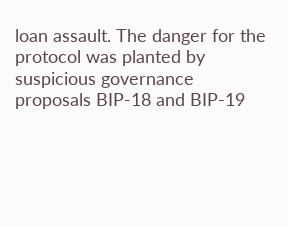loan assault. The danger for the protocol was planted by suspicious governance proposals BIP-18 and BIP-19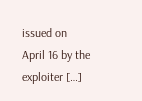issued on April 16 by the exploiter […]